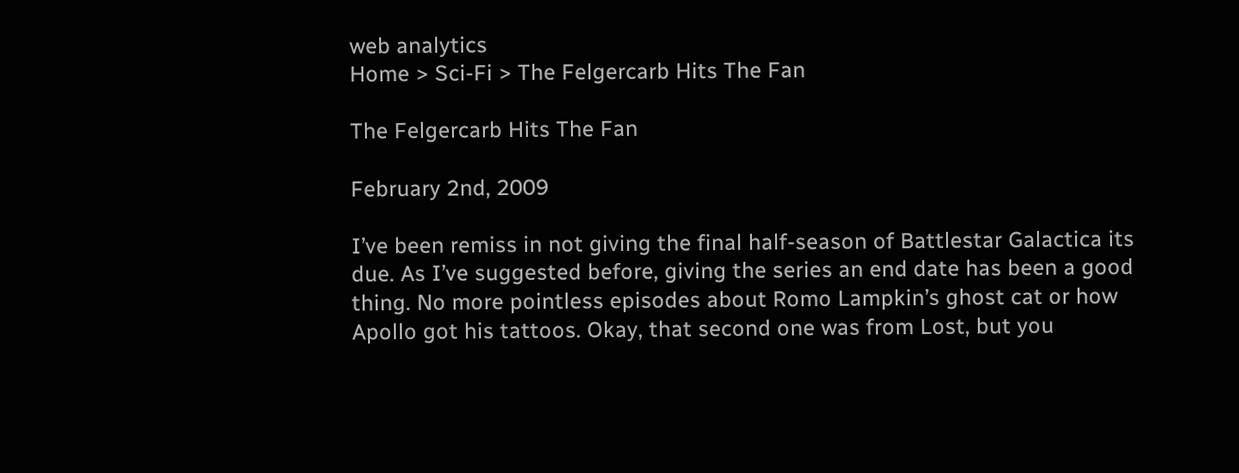web analytics
Home > Sci-Fi > The Felgercarb Hits The Fan

The Felgercarb Hits The Fan

February 2nd, 2009

I’ve been remiss in not giving the final half-season of Battlestar Galactica its due. As I’ve suggested before, giving the series an end date has been a good thing. No more pointless episodes about Romo Lampkin’s ghost cat or how Apollo got his tattoos. Okay, that second one was from Lost, but you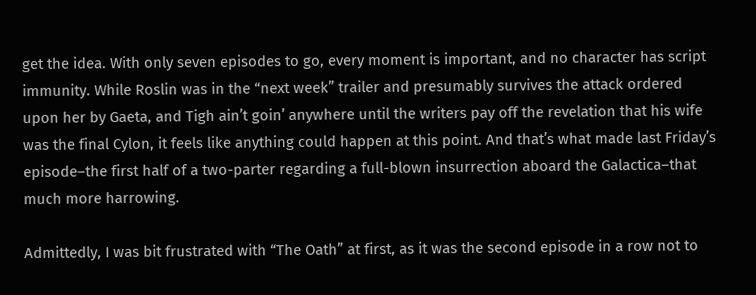get the idea. With only seven episodes to go, every moment is important, and no character has script immunity. While Roslin was in the “next week” trailer and presumably survives the attack ordered upon her by Gaeta, and Tigh ain’t goin’ anywhere until the writers pay off the revelation that his wife was the final Cylon, it feels like anything could happen at this point. And that’s what made last Friday’s episode–the first half of a two-parter regarding a full-blown insurrection aboard the Galactica–that much more harrowing.

Admittedly, I was bit frustrated with “The Oath” at first, as it was the second episode in a row not to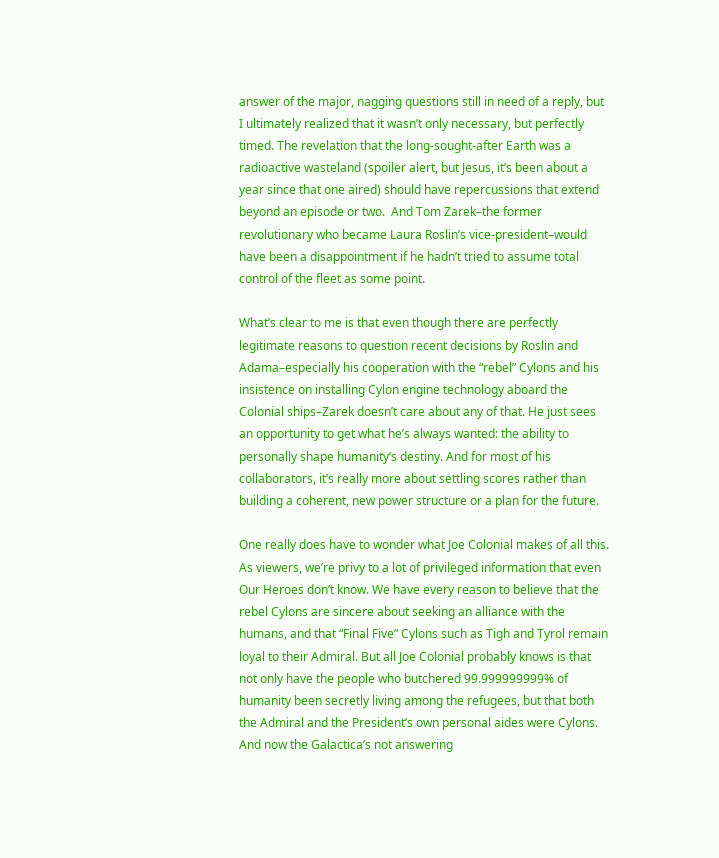answer of the major, nagging questions still in need of a reply, but I ultimately realized that it wasn’t only necessary, but perfectly timed. The revelation that the long-sought-after Earth was a radioactive wasteland (spoiler alert, but Jesus, it’s been about a year since that one aired) should have repercussions that extend beyond an episode or two.  And Tom Zarek–the former revolutionary who became Laura Roslin’s vice-president–would have been a disappointment if he hadn’t tried to assume total control of the fleet as some point.

What’s clear to me is that even though there are perfectly legitimate reasons to question recent decisions by Roslin and Adama–especially his cooperation with the “rebel” Cylons and his insistence on installing Cylon engine technology aboard the Colonial ships–Zarek doesn’t care about any of that. He just sees an opportunity to get what he’s always wanted: the ability to personally shape humanity’s destiny. And for most of his collaborators, it’s really more about settling scores rather than building a coherent, new power structure or a plan for the future.

One really does have to wonder what Joe Colonial makes of all this. As viewers, we’re privy to a lot of privileged information that even Our Heroes don’t know. We have every reason to believe that the rebel Cylons are sincere about seeking an alliance with the humans, and that “Final Five” Cylons such as Tigh and Tyrol remain loyal to their Admiral. But all Joe Colonial probably knows is that not only have the people who butchered 99.999999999% of humanity been secretly living among the refugees, but that both the Admiral and the President’s own personal aides were Cylons. And now the Galactica’s not answering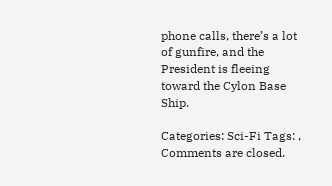phone calls, there’s a lot of gunfire, and the President is fleeing toward the Cylon Base Ship.

Categories: Sci-Fi Tags: ,
Comments are closed.